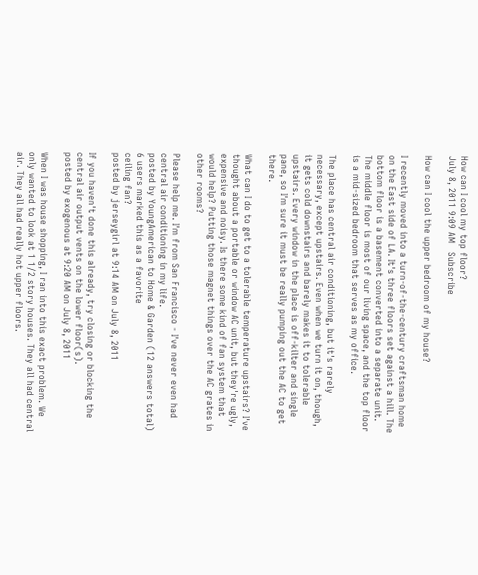How can I cool my top floor?
July 8, 2011 9:09 AM   Subscribe

How can I cool the upper bedroom of my house?

I recently moved into a turn-of-the-century craftsman home on the East side of LA. It's three floors set against a hill. The bottom floor is a basement converted into a separate unit. The middle floor is most of our living space, and the top floor is a mid-sized bedroom that serves as my office.

The place has central air conditioning, but it's rarely necessary, except upstairs. Even when we turn it on, though, it gets cold downstairs and barely makes it to tolerable upstairs. Every window in the place is off-kilter and single pane, so I'm sure it must be really pumping out the AC to get there.

What can I do to get to a tolerable temperature upstairs? I've thought about a portable or window AC unit, but they're ugly, expensive and noisy. Is there some kind of fan system that would help? Putting those magnet things over the AC grates in other rooms?

Please help me. I'm from San Francisco - I've never even had central air conditioning in my life.
posted by YoungAmerican to Home & Garden (12 answers total) 6 users marked this as a favorite
ceiling fan?
posted by jerseygirl at 9:14 AM on July 8, 2011

If you haven't done this already, try closing or blocking the central air output vents on the lower floor(s).
posted by exogenous at 9:20 AM on July 8, 2011

When I was house shopping, I ran into this exact problem. We only wanted to look at 1 1/2 story houses. They all had central air. They all had really hot upper floors.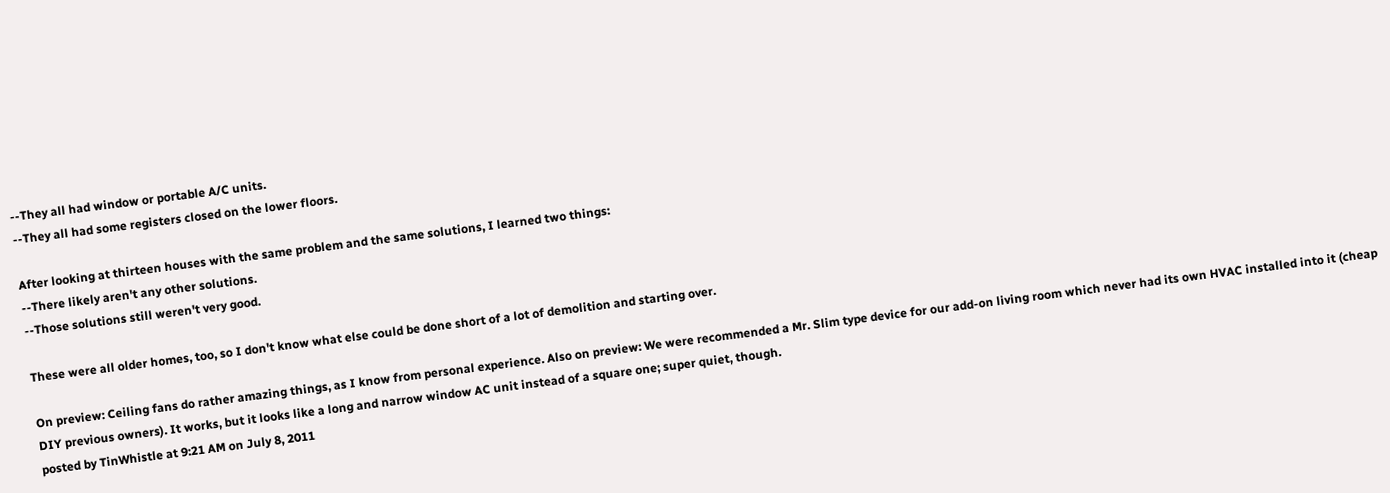--They all had window or portable A/C units.
--They all had some registers closed on the lower floors.

After looking at thirteen houses with the same problem and the same solutions, I learned two things:
--There likely aren't any other solutions.
--Those solutions still weren't very good.

These were all older homes, too, so I don't know what else could be done short of a lot of demolition and starting over.

On preview: Ceiling fans do rather amazing things, as I know from personal experience. Also on preview: We were recommended a Mr. Slim type device for our add-on living room which never had its own HVAC installed into it (cheap DIY previous owners). It works, but it looks like a long and narrow window AC unit instead of a square one; super quiet, though.
posted by TinWhistle at 9:21 AM on July 8, 2011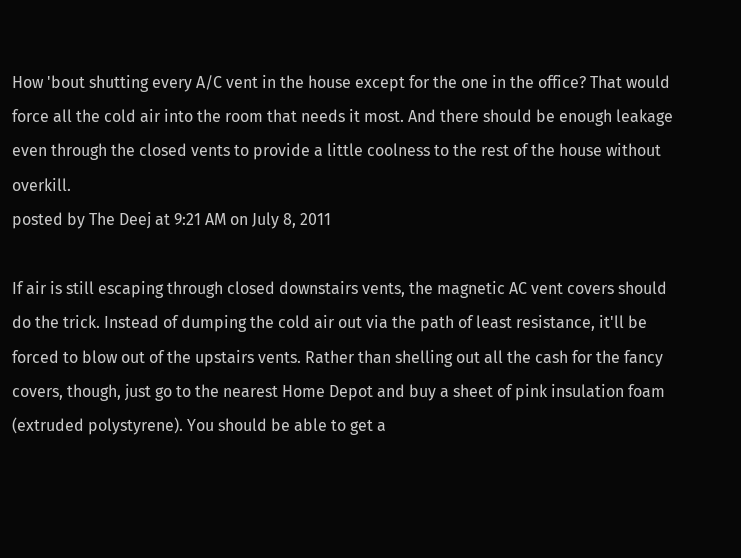How 'bout shutting every A/C vent in the house except for the one in the office? That would force all the cold air into the room that needs it most. And there should be enough leakage even through the closed vents to provide a little coolness to the rest of the house without overkill.
posted by The Deej at 9:21 AM on July 8, 2011

If air is still escaping through closed downstairs vents, the magnetic AC vent covers should do the trick. Instead of dumping the cold air out via the path of least resistance, it'll be forced to blow out of the upstairs vents. Rather than shelling out all the cash for the fancy covers, though, just go to the nearest Home Depot and buy a sheet of pink insulation foam (extruded polystyrene). You should be able to get a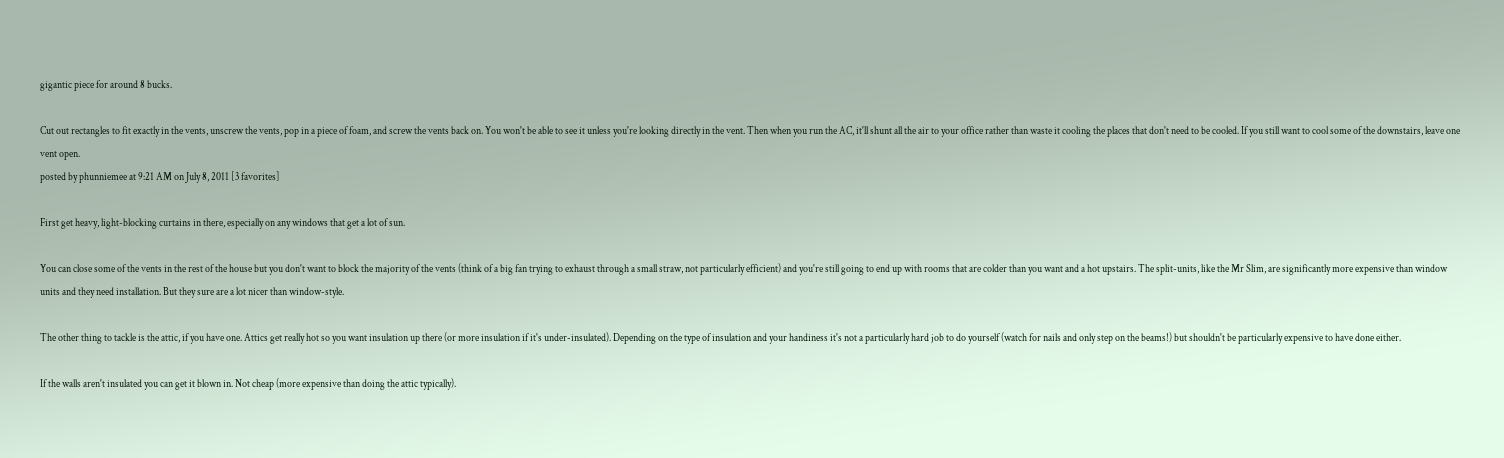gigantic piece for around 8 bucks.

Cut out rectangles to fit exactly in the vents, unscrew the vents, pop in a piece of foam, and screw the vents back on. You won't be able to see it unless you're looking directly in the vent. Then when you run the AC, it'll shunt all the air to your office rather than waste it cooling the places that don't need to be cooled. If you still want to cool some of the downstairs, leave one vent open.
posted by phunniemee at 9:21 AM on July 8, 2011 [3 favorites]

First get heavy, light-blocking curtains in there, especially on any windows that get a lot of sun.

You can close some of the vents in the rest of the house but you don't want to block the majority of the vents (think of a big fan trying to exhaust through a small straw, not particularly efficient) and you're still going to end up with rooms that are colder than you want and a hot upstairs. The split-units, like the Mr Slim, are significantly more expensive than window units and they need installation. But they sure are a lot nicer than window-style.

The other thing to tackle is the attic, if you have one. Attics get really hot so you want insulation up there (or more insulation if it's under-insulated). Depending on the type of insulation and your handiness it's not a particularly hard job to do yourself (watch for nails and only step on the beams!) but shouldn't be particularly expensive to have done either.

If the walls aren't insulated you can get it blown in. Not cheap (more expensive than doing the attic typically).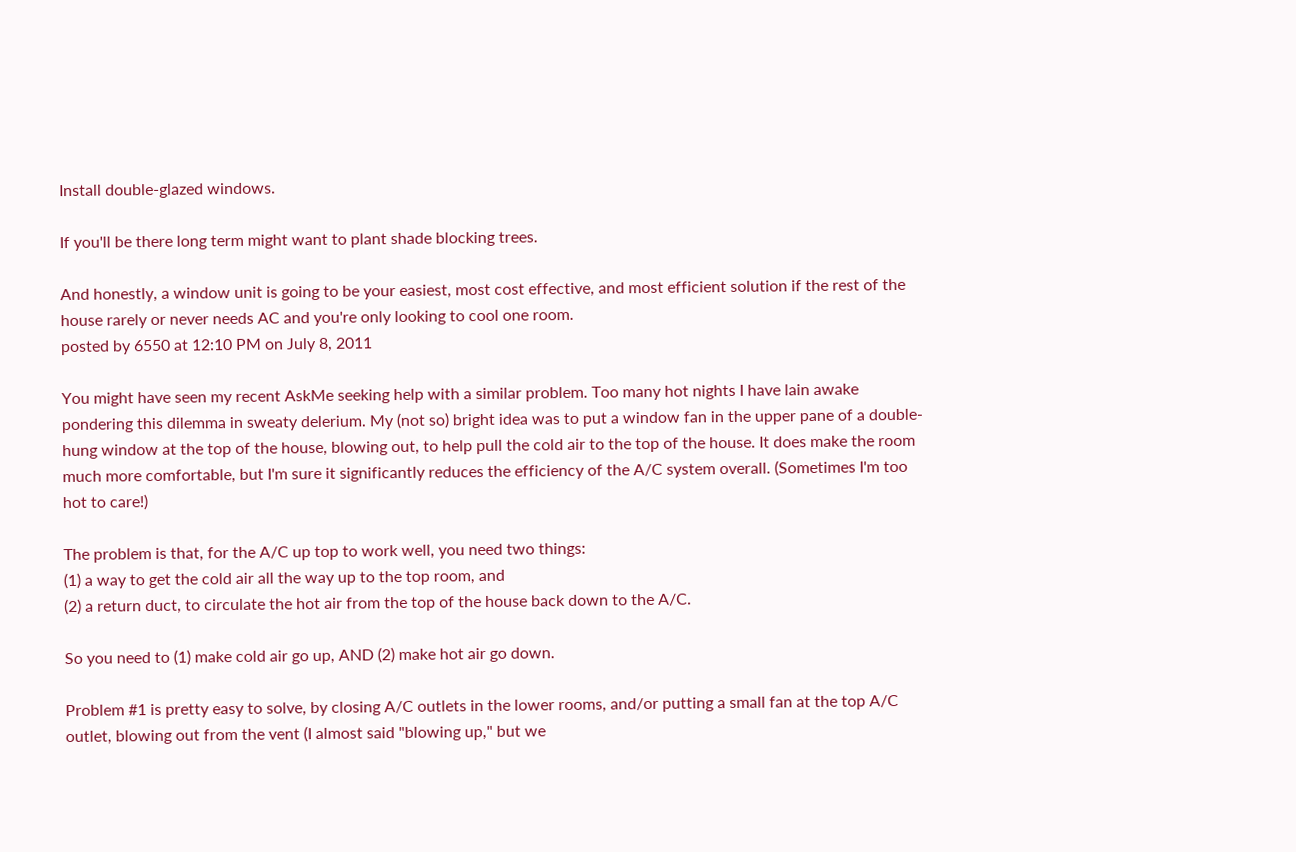Install double-glazed windows.

If you'll be there long term might want to plant shade blocking trees.

And honestly, a window unit is going to be your easiest, most cost effective, and most efficient solution if the rest of the house rarely or never needs AC and you're only looking to cool one room.
posted by 6550 at 12:10 PM on July 8, 2011

You might have seen my recent AskMe seeking help with a similar problem. Too many hot nights I have lain awake pondering this dilemma in sweaty delerium. My (not so) bright idea was to put a window fan in the upper pane of a double-hung window at the top of the house, blowing out, to help pull the cold air to the top of the house. It does make the room much more comfortable, but I'm sure it significantly reduces the efficiency of the A/C system overall. (Sometimes I'm too hot to care!)

The problem is that, for the A/C up top to work well, you need two things:
(1) a way to get the cold air all the way up to the top room, and
(2) a return duct, to circulate the hot air from the top of the house back down to the A/C.

So you need to (1) make cold air go up, AND (2) make hot air go down.

Problem #1 is pretty easy to solve, by closing A/C outlets in the lower rooms, and/or putting a small fan at the top A/C outlet, blowing out from the vent (I almost said "blowing up," but we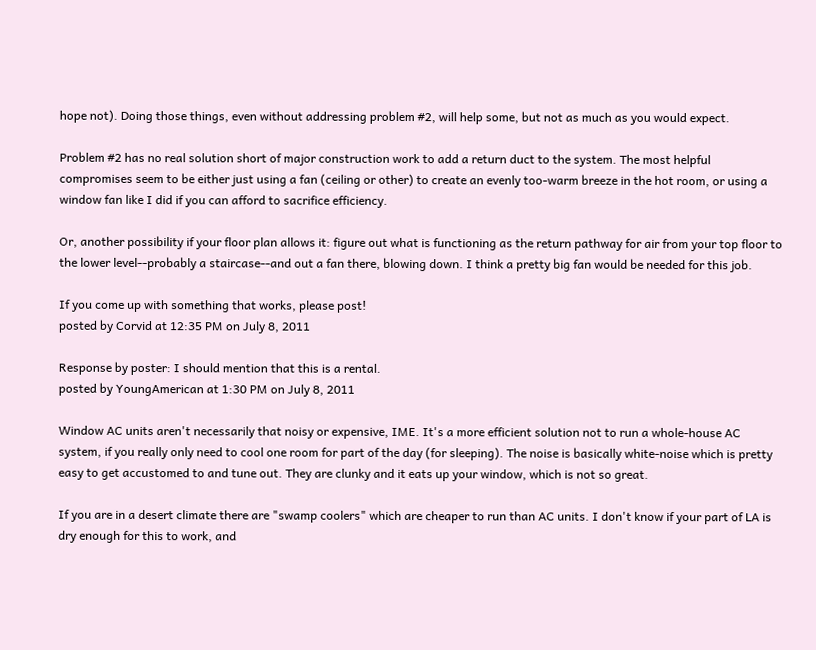hope not). Doing those things, even without addressing problem #2, will help some, but not as much as you would expect.

Problem #2 has no real solution short of major construction work to add a return duct to the system. The most helpful compromises seem to be either just using a fan (ceiling or other) to create an evenly too-warm breeze in the hot room, or using a window fan like I did if you can afford to sacrifice efficiency.

Or, another possibility if your floor plan allows it: figure out what is functioning as the return pathway for air from your top floor to the lower level--probably a staircase--and out a fan there, blowing down. I think a pretty big fan would be needed for this job.

If you come up with something that works, please post!
posted by Corvid at 12:35 PM on July 8, 2011

Response by poster: I should mention that this is a rental.
posted by YoungAmerican at 1:30 PM on July 8, 2011

Window AC units aren't necessarily that noisy or expensive, IME. It's a more efficient solution not to run a whole-house AC system, if you really only need to cool one room for part of the day (for sleeping). The noise is basically white-noise which is pretty easy to get accustomed to and tune out. They are clunky and it eats up your window, which is not so great.

If you are in a desert climate there are "swamp coolers" which are cheaper to run than AC units. I don't know if your part of LA is dry enough for this to work, and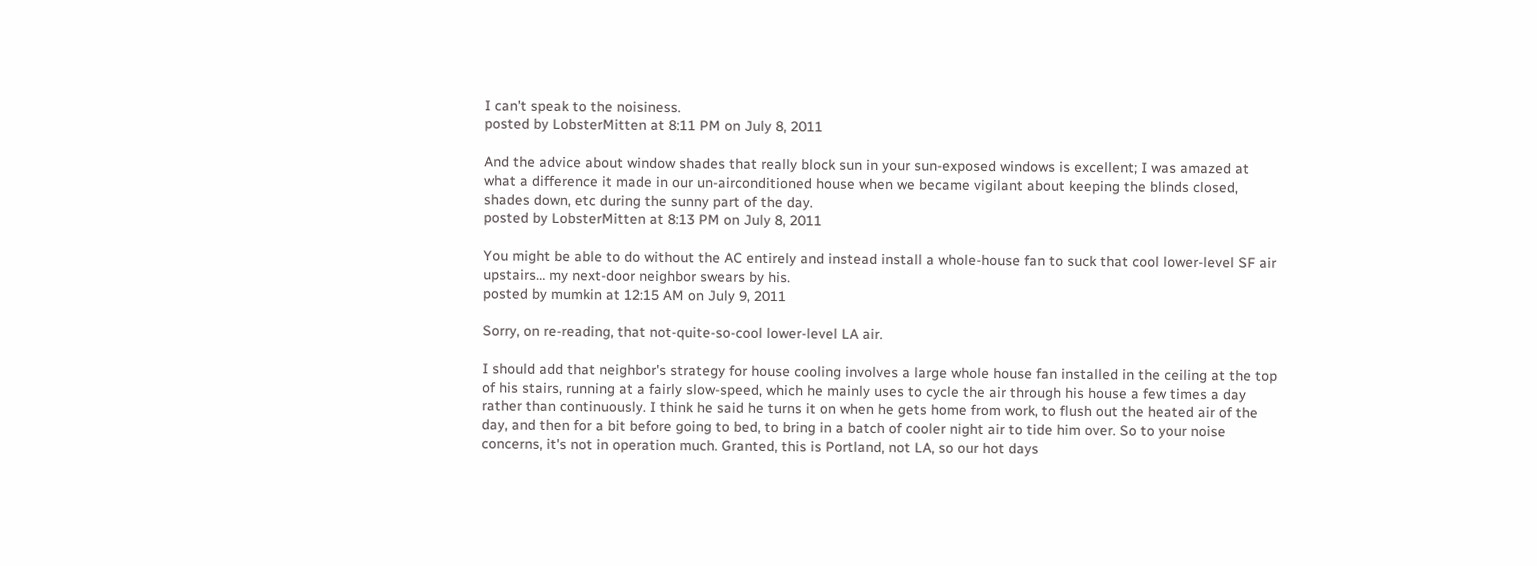I can't speak to the noisiness.
posted by LobsterMitten at 8:11 PM on July 8, 2011

And the advice about window shades that really block sun in your sun-exposed windows is excellent; I was amazed at what a difference it made in our un-airconditioned house when we became vigilant about keeping the blinds closed, shades down, etc during the sunny part of the day.
posted by LobsterMitten at 8:13 PM on July 8, 2011

You might be able to do without the AC entirely and instead install a whole-house fan to suck that cool lower-level SF air upstairs… my next-door neighbor swears by his.
posted by mumkin at 12:15 AM on July 9, 2011

Sorry, on re-reading, that not-quite-so-cool lower-level LA air.

I should add that neighbor's strategy for house cooling involves a large whole house fan installed in the ceiling at the top of his stairs, running at a fairly slow-speed, which he mainly uses to cycle the air through his house a few times a day rather than continuously. I think he said he turns it on when he gets home from work, to flush out the heated air of the day, and then for a bit before going to bed, to bring in a batch of cooler night air to tide him over. So to your noise concerns, it's not in operation much. Granted, this is Portland, not LA, so our hot days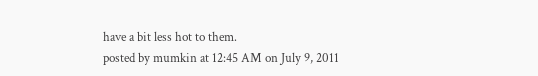have a bit less hot to them.
posted by mumkin at 12:45 AM on July 9, 2011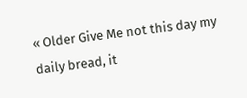« Older Give Me not this day my daily bread, it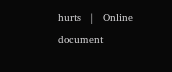hurts   |   Online document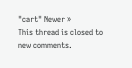"cart" Newer »
This thread is closed to new comments.